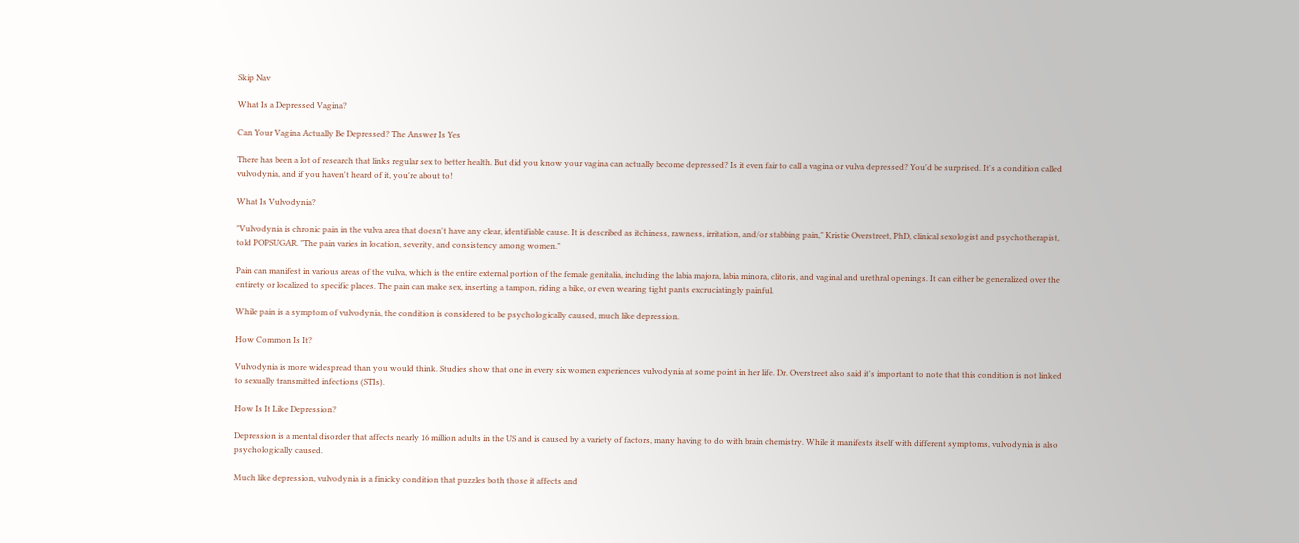Skip Nav

What Is a Depressed Vagina?

Can Your Vagina Actually Be Depressed? The Answer Is Yes

There has been a lot of research that links regular sex to better health. But did you know your vagina can actually become depressed? Is it even fair to call a vagina or vulva depressed? You'd be surprised. It's a condition called vulvodynia, and if you haven't heard of it, you're about to!

What Is Vulvodynia?

"Vulvodynia is chronic pain in the vulva area that doesn't have any clear, identifiable cause. It is described as itchiness, rawness, irritation, and/or stabbing pain," Kristie Overstreet, PhD, clinical sexologist and psychotherapist, told POPSUGAR. "The pain varies in location, severity, and consistency among women."

Pain can manifest in various areas of the vulva, which is the entire external portion of the female genitalia, including the labia majora, labia minora, clitoris, and vaginal and urethral openings. It can either be generalized over the entirety or localized to specific places. The pain can make sex, inserting a tampon, riding a bike, or even wearing tight pants excruciatingly painful.

While pain is a symptom of vulvodynia, the condition is considered to be psychologically caused, much like depression.

How Common Is It?

Vulvodynia is more widespread than you would think. Studies show that one in every six women experiences vulvodynia at some point in her life. Dr. Overstreet also said it's important to note that this condition is not linked to sexually transmitted infections (STIs).

How Is It Like Depression?

Depression is a mental disorder that affects nearly 16 million adults in the US and is caused by a variety of factors, many having to do with brain chemistry. While it manifests itself with different symptoms, vulvodynia is also psychologically caused.

Much like depression, vulvodynia is a finicky condition that puzzles both those it affects and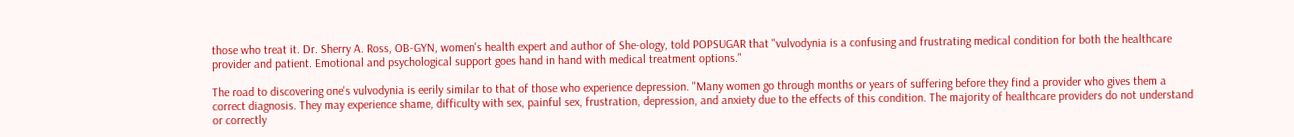those who treat it. Dr. Sherry A. Ross, OB-GYN, women's health expert and author of She-ology, told POPSUGAR that "vulvodynia is a confusing and frustrating medical condition for both the healthcare provider and patient. Emotional and psychological support goes hand in hand with medical treatment options."

The road to discovering one's vulvodynia is eerily similar to that of those who experience depression. "Many women go through months or years of suffering before they find a provider who gives them a correct diagnosis. They may experience shame, difficulty with sex, painful sex, frustration, depression, and anxiety due to the effects of this condition. The majority of healthcare providers do not understand or correctly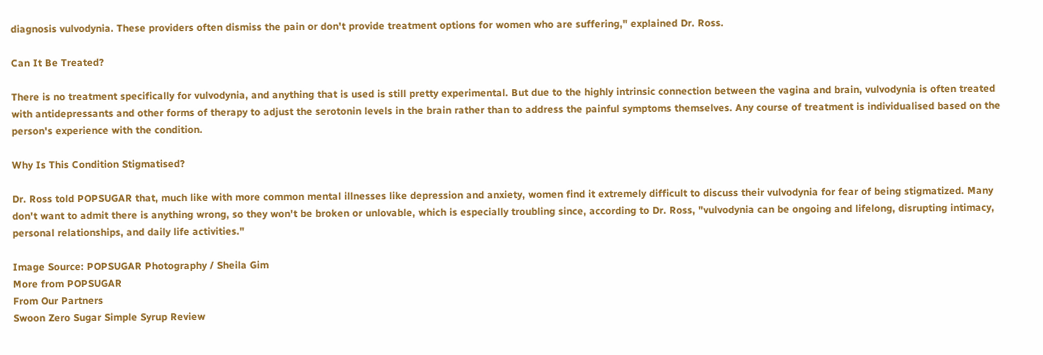diagnosis vulvodynia. These providers often dismiss the pain or don't provide treatment options for women who are suffering," explained Dr. Ross.

Can It Be Treated?

There is no treatment specifically for vulvodynia, and anything that is used is still pretty experimental. But due to the highly intrinsic connection between the vagina and brain, vulvodynia is often treated with antidepressants and other forms of therapy to adjust the serotonin levels in the brain rather than to address the painful symptoms themselves. Any course of treatment is individualised based on the person's experience with the condition.

Why Is This Condition Stigmatised?

Dr. Ross told POPSUGAR that, much like with more common mental illnesses like depression and anxiety, women find it extremely difficult to discuss their vulvodynia for fear of being stigmatized. Many don't want to admit there is anything wrong, so they won't be broken or unlovable, which is especially troubling since, according to Dr. Ross, "vulvodynia can be ongoing and lifelong, disrupting intimacy, personal relationships, and daily life activities."

Image Source: POPSUGAR Photography / Sheila Gim
More from POPSUGAR
From Our Partners
Swoon Zero Sugar Simple Syrup Review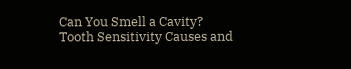Can You Smell a Cavity?
Tooth Sensitivity Causes and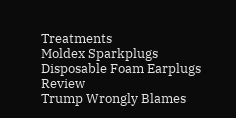Treatments
Moldex Sparkplugs Disposable Foam Earplugs Review
Trump Wrongly Blames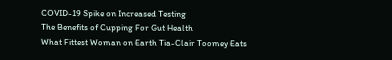COVID-19 Spike on Increased Testing
The Benefits of Cupping For Gut Health
What Fittest Woman on Earth Tia-Clair Toomey Eats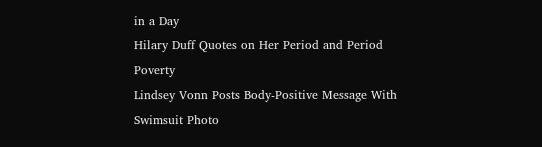in a Day
Hilary Duff Quotes on Her Period and Period Poverty
Lindsey Vonn Posts Body-Positive Message With Swimsuit Photo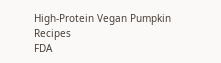High-Protein Vegan Pumpkin Recipes
FDA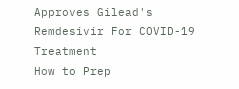Approves Gilead's Remdesivir For COVID-19 Treatment
How to Prep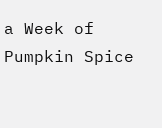a Week of Pumpkin Spice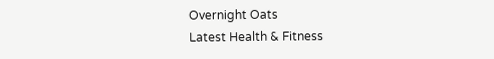Overnight Oats
Latest Health & Fitness